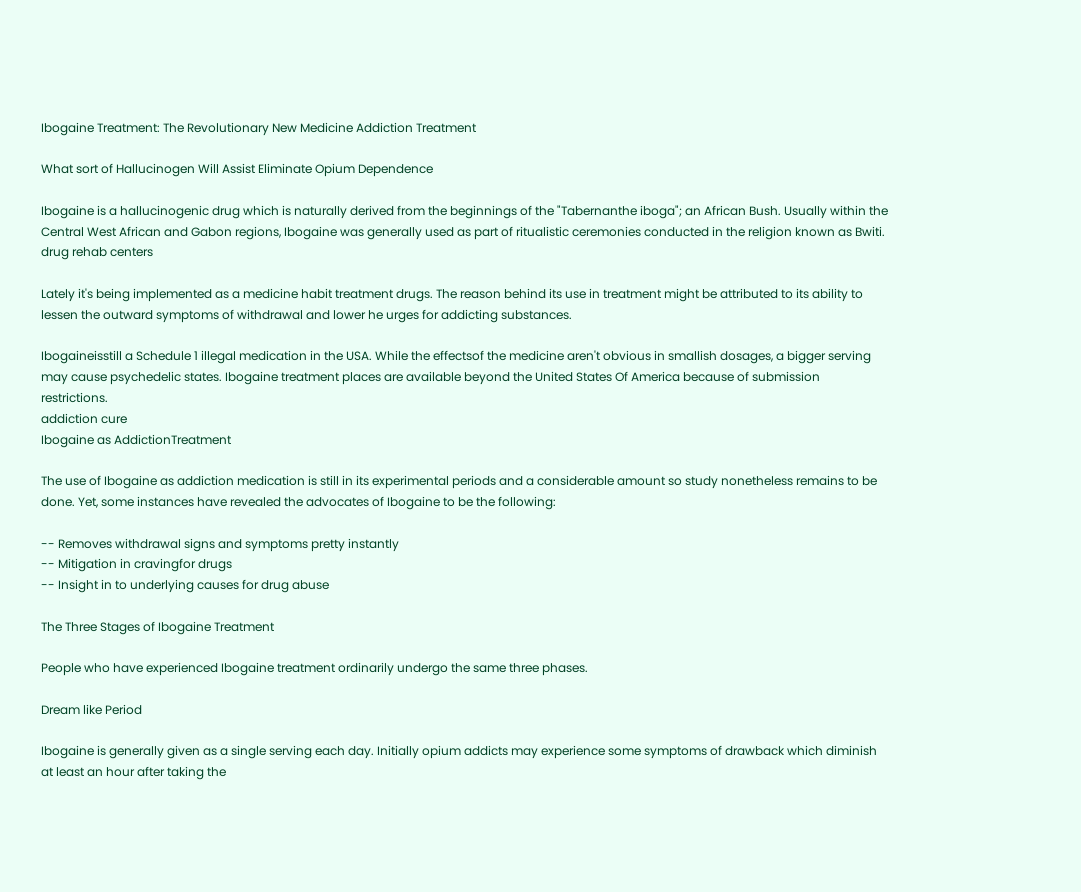Ibogaine Treatment: The Revolutionary New Medicine Addiction Treatment

What sort of Hallucinogen Will Assist Eliminate Opium Dependence

Ibogaine is a hallucinogenic drug which is naturally derived from the beginnings of the "Tabernanthe iboga"; an African Bush. Usually within the Central West African and Gabon regions, Ibogaine was generally used as part of ritualistic ceremonies conducted in the religion known as Bwiti. drug rehab centers

Lately it's being implemented as a medicine habit treatment drugs. The reason behind its use in treatment might be attributed to its ability to lessen the outward symptoms of withdrawal and lower he urges for addicting substances.

Ibogaineisstill a Schedule 1 illegal medication in the USA. While the effectsof the medicine aren't obvious in smallish dosages, a bigger serving may cause psychedelic states. Ibogaine treatment places are available beyond the United States Of America because of submission restrictions.
addiction cure
Ibogaine as AddictionTreatment

The use of Ibogaine as addiction medication is still in its experimental periods and a considerable amount so study nonetheless remains to be done. Yet, some instances have revealed the advocates of Ibogaine to be the following:

-- Removes withdrawal signs and symptoms pretty instantly
-- Mitigation in cravingfor drugs
-- Insight in to underlying causes for drug abuse

The Three Stages of Ibogaine Treatment

People who have experienced Ibogaine treatment ordinarily undergo the same three phases.

Dream like Period

Ibogaine is generally given as a single serving each day. Initially opium addicts may experience some symptoms of drawback which diminish at least an hour after taking the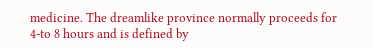medicine. The dreamlike province normally proceeds for 4-to 8 hours and is defined by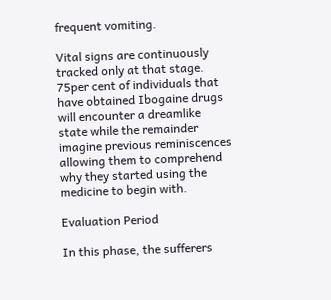frequent vomiting.

Vital signs are continuously tracked only at that stage. 75per cent of individuals that have obtained Ibogaine drugs will encounter a dreamlike state while the remainder imagine previous reminiscences allowing them to comprehend why they started using the medicine to begin with.

Evaluation Period

In this phase, the sufferers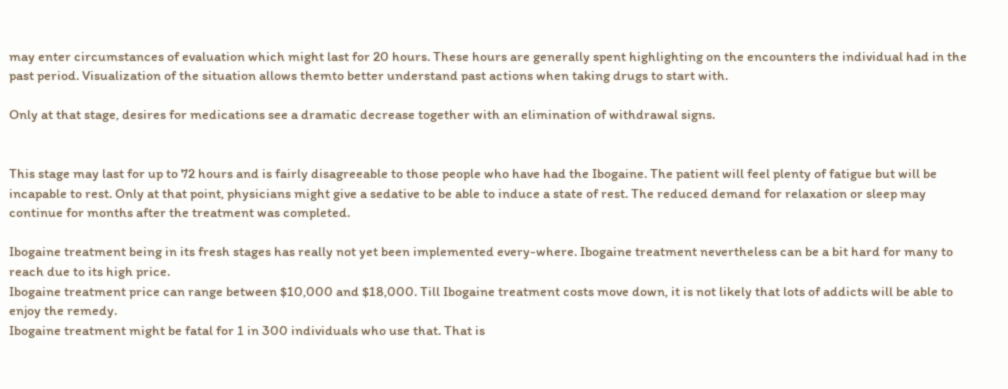may enter circumstances of evaluation which might last for 20 hours. These hours are generally spent highlighting on the encounters the individual had in the past period. Visualization of the situation allows themto better understand past actions when taking drugs to start with.

Only at that stage, desires for medications see a dramatic decrease together with an elimination of withdrawal signs.


This stage may last for up to 72 hours and is fairly disagreeable to those people who have had the Ibogaine. The patient will feel plenty of fatigue but will be incapable to rest. Only at that point, physicians might give a sedative to be able to induce a state of rest. The reduced demand for relaxation or sleep may continue for months after the treatment was completed.

Ibogaine treatment being in its fresh stages has really not yet been implemented every-where. Ibogaine treatment nevertheless can be a bit hard for many to reach due to its high price.
Ibogaine treatment price can range between $10,000 and $18,000. Till Ibogaine treatment costs move down, it is not likely that lots of addicts will be able to enjoy the remedy.
Ibogaine treatment might be fatal for 1 in 300 individuals who use that. That is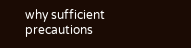why sufficient precautions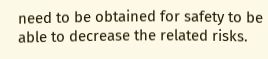need to be obtained for safety to be able to decrease the related risks.